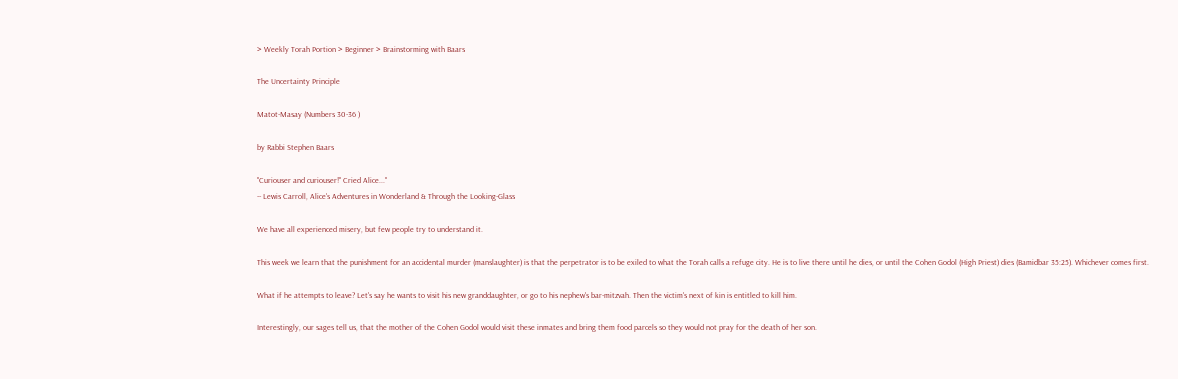> Weekly Torah Portion > Beginner > Brainstorming with Baars

The Uncertainty Principle

Matot-Masay (Numbers 30-36 )

by Rabbi Stephen Baars

"Curiouser and curiouser!" Cried Alice..."
-- Lewis Carroll, Alice's Adventures in Wonderland & Through the Looking-Glass

We have all experienced misery, but few people try to understand it.

This week we learn that the punishment for an accidental murder (manslaughter) is that the perpetrator is to be exiled to what the Torah calls a refuge city. He is to live there until he dies, or until the Cohen Godol (High Priest) dies (Bamidbar 35:25). Whichever comes first.

What if he attempts to leave? Let's say he wants to visit his new granddaughter, or go to his nephew's bar-mitzvah. Then the victim's next of kin is entitled to kill him.

Interestingly, our sages tell us, that the mother of the Cohen Godol would visit these inmates and bring them food parcels so they would not pray for the death of her son.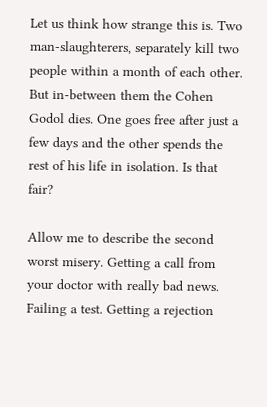Let us think how strange this is. Two man-slaughterers, separately kill two people within a month of each other. But in-between them the Cohen Godol dies. One goes free after just a few days and the other spends the rest of his life in isolation. Is that fair?

Allow me to describe the second worst misery. Getting a call from your doctor with really bad news. Failing a test. Getting a rejection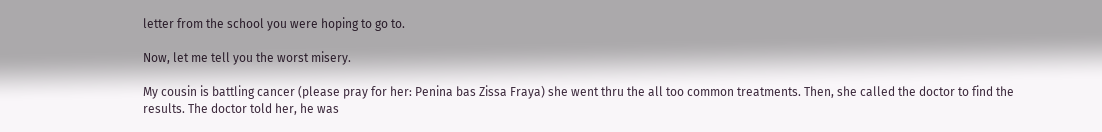letter from the school you were hoping to go to.

Now, let me tell you the worst misery.

My cousin is battling cancer (please pray for her: Penina bas Zissa Fraya) she went thru the all too common treatments. Then, she called the doctor to find the results. The doctor told her, he was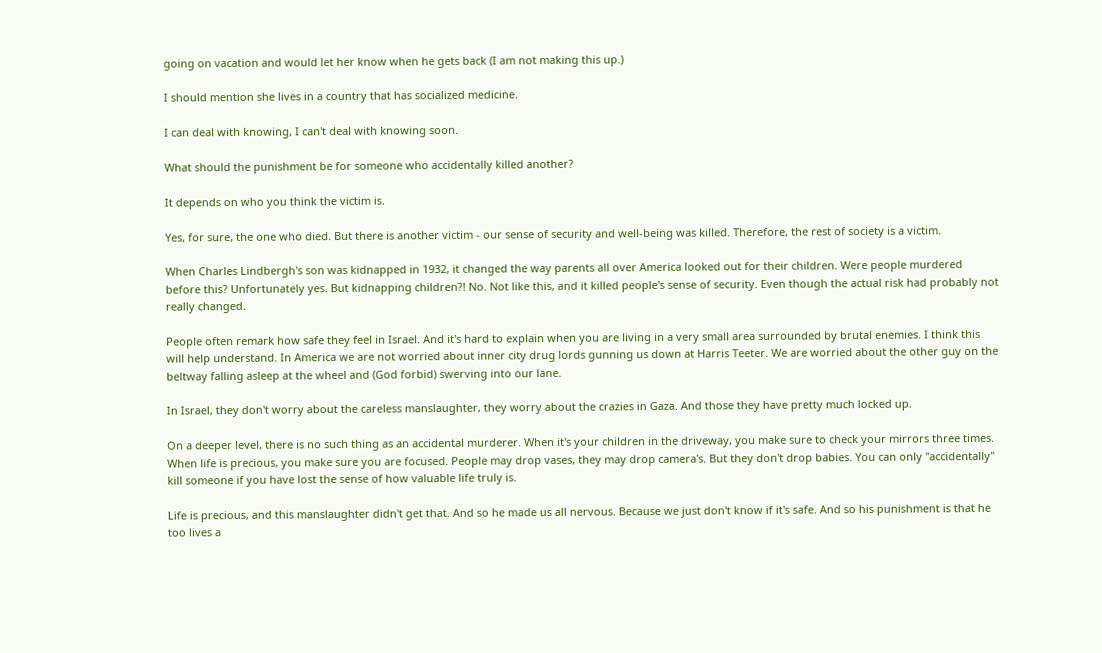going on vacation and would let her know when he gets back (I am not making this up.)

I should mention she lives in a country that has socialized medicine.

I can deal with knowing, I can't deal with knowing soon.

What should the punishment be for someone who accidentally killed another?

It depends on who you think the victim is.

Yes, for sure, the one who died. But there is another victim - our sense of security and well-being was killed. Therefore, the rest of society is a victim.

When Charles Lindbergh's son was kidnapped in 1932, it changed the way parents all over America looked out for their children. Were people murdered before this? Unfortunately yes. But kidnapping children?! No. Not like this, and it killed people's sense of security. Even though the actual risk had probably not really changed.

People often remark how safe they feel in Israel. And it's hard to explain when you are living in a very small area surrounded by brutal enemies. I think this will help understand. In America we are not worried about inner city drug lords gunning us down at Harris Teeter. We are worried about the other guy on the beltway falling asleep at the wheel and (God forbid) swerving into our lane.

In Israel, they don't worry about the careless manslaughter, they worry about the crazies in Gaza. And those they have pretty much locked up.

On a deeper level, there is no such thing as an accidental murderer. When it's your children in the driveway, you make sure to check your mirrors three times. When life is precious, you make sure you are focused. People may drop vases, they may drop camera's. But they don't drop babies. You can only "accidentally" kill someone if you have lost the sense of how valuable life truly is.

Life is precious, and this manslaughter didn't get that. And so he made us all nervous. Because we just don't know if it's safe. And so his punishment is that he too lives a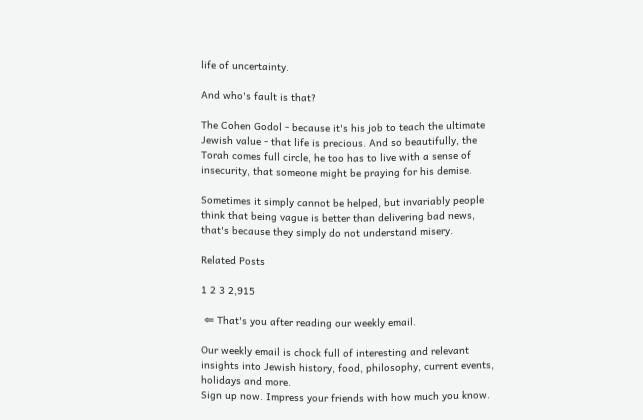life of uncertainty.

And who's fault is that?

The Cohen Godol - because it's his job to teach the ultimate Jewish value - that life is precious. And so beautifully, the Torah comes full circle, he too has to live with a sense of insecurity, that someone might be praying for his demise.

Sometimes it simply cannot be helped, but invariably people think that being vague is better than delivering bad news, that's because they simply do not understand misery.

Related Posts

1 2 3 2,915

 ⇐ That's you after reading our weekly email.

Our weekly email is chock full of interesting and relevant insights into Jewish history, food, philosophy, current events, holidays and more.
Sign up now. Impress your friends with how much you know.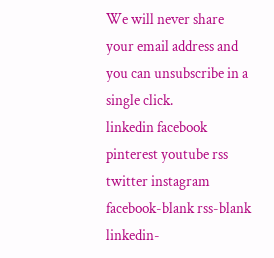We will never share your email address and you can unsubscribe in a single click.
linkedin facebook pinterest youtube rss twitter instagram facebook-blank rss-blank linkedin-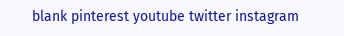blank pinterest youtube twitter instagram